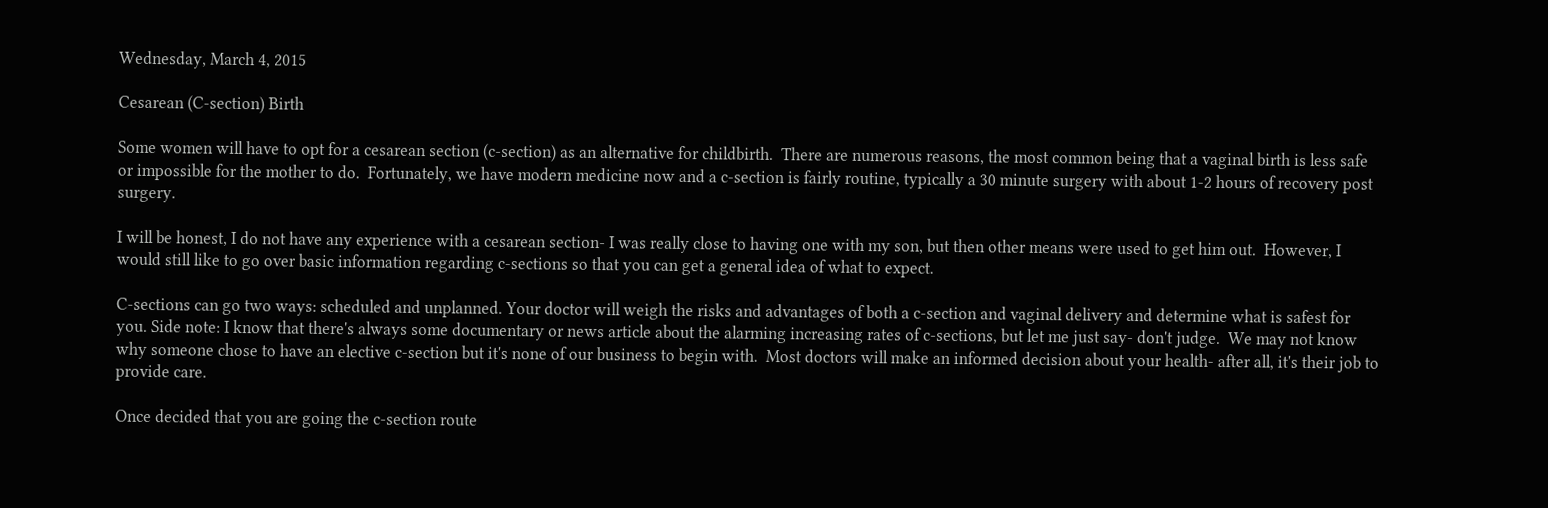Wednesday, March 4, 2015

Cesarean (C-section) Birth

Some women will have to opt for a cesarean section (c-section) as an alternative for childbirth.  There are numerous reasons, the most common being that a vaginal birth is less safe or impossible for the mother to do.  Fortunately, we have modern medicine now and a c-section is fairly routine, typically a 30 minute surgery with about 1-2 hours of recovery post surgery.

I will be honest, I do not have any experience with a cesarean section- I was really close to having one with my son, but then other means were used to get him out.  However, I would still like to go over basic information regarding c-sections so that you can get a general idea of what to expect.

C-sections can go two ways: scheduled and unplanned. Your doctor will weigh the risks and advantages of both a c-section and vaginal delivery and determine what is safest for you. Side note: I know that there's always some documentary or news article about the alarming increasing rates of c-sections, but let me just say- don't judge.  We may not know why someone chose to have an elective c-section but it's none of our business to begin with.  Most doctors will make an informed decision about your health- after all, it's their job to provide care.

Once decided that you are going the c-section route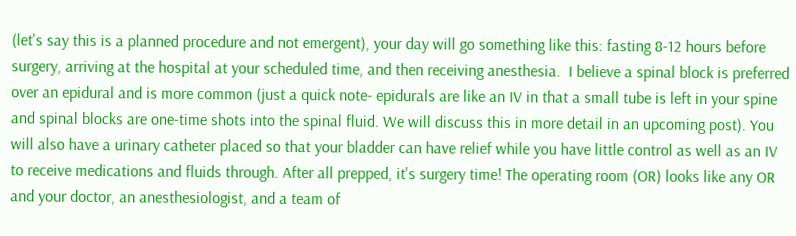(let's say this is a planned procedure and not emergent), your day will go something like this: fasting 8-12 hours before surgery, arriving at the hospital at your scheduled time, and then receiving anesthesia.  I believe a spinal block is preferred over an epidural and is more common (just a quick note- epidurals are like an IV in that a small tube is left in your spine and spinal blocks are one-time shots into the spinal fluid. We will discuss this in more detail in an upcoming post). You will also have a urinary catheter placed so that your bladder can have relief while you have little control as well as an IV to receive medications and fluids through. After all prepped, it's surgery time! The operating room (OR) looks like any OR and your doctor, an anesthesiologist, and a team of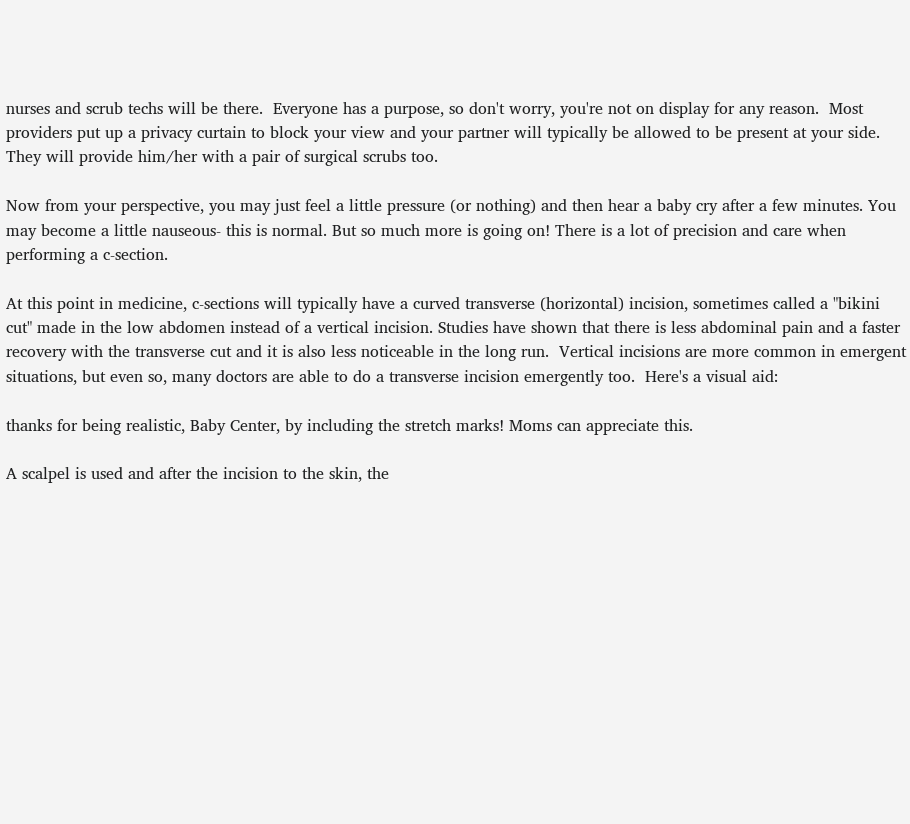nurses and scrub techs will be there.  Everyone has a purpose, so don't worry, you're not on display for any reason.  Most providers put up a privacy curtain to block your view and your partner will typically be allowed to be present at your side.  They will provide him/her with a pair of surgical scrubs too.

Now from your perspective, you may just feel a little pressure (or nothing) and then hear a baby cry after a few minutes. You may become a little nauseous- this is normal. But so much more is going on! There is a lot of precision and care when performing a c-section.

At this point in medicine, c-sections will typically have a curved transverse (horizontal) incision, sometimes called a "bikini cut" made in the low abdomen instead of a vertical incision. Studies have shown that there is less abdominal pain and a faster recovery with the transverse cut and it is also less noticeable in the long run.  Vertical incisions are more common in emergent situations, but even so, many doctors are able to do a transverse incision emergently too.  Here's a visual aid:

thanks for being realistic, Baby Center, by including the stretch marks! Moms can appreciate this.

A scalpel is used and after the incision to the skin, the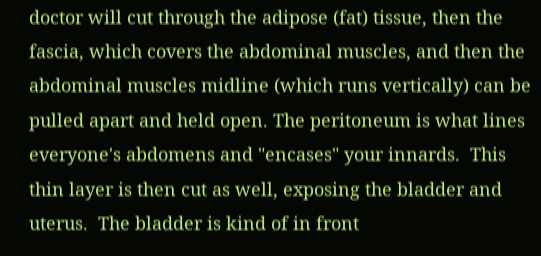doctor will cut through the adipose (fat) tissue, then the fascia, which covers the abdominal muscles, and then the abdominal muscles midline (which runs vertically) can be pulled apart and held open. The peritoneum is what lines everyone's abdomens and "encases" your innards.  This thin layer is then cut as well, exposing the bladder and uterus.  The bladder is kind of in front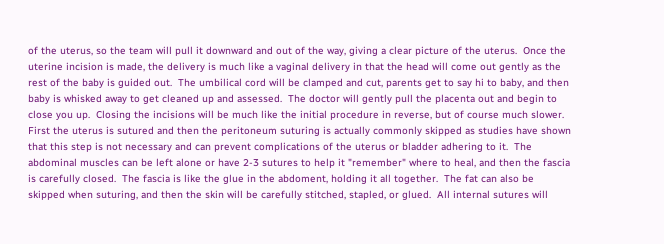of the uterus, so the team will pull it downward and out of the way, giving a clear picture of the uterus.  Once the uterine incision is made, the delivery is much like a vaginal delivery in that the head will come out gently as the rest of the baby is guided out.  The umbilical cord will be clamped and cut, parents get to say hi to baby, and then baby is whisked away to get cleaned up and assessed.  The doctor will gently pull the placenta out and begin to close you up.  Closing the incisions will be much like the initial procedure in reverse, but of course much slower.  First the uterus is sutured and then the peritoneum suturing is actually commonly skipped as studies have shown that this step is not necessary and can prevent complications of the uterus or bladder adhering to it.  The abdominal muscles can be left alone or have 2-3 sutures to help it "remember" where to heal, and then the fascia is carefully closed.  The fascia is like the glue in the abdoment, holding it all together.  The fat can also be skipped when suturing, and then the skin will be carefully stitched, stapled, or glued.  All internal sutures will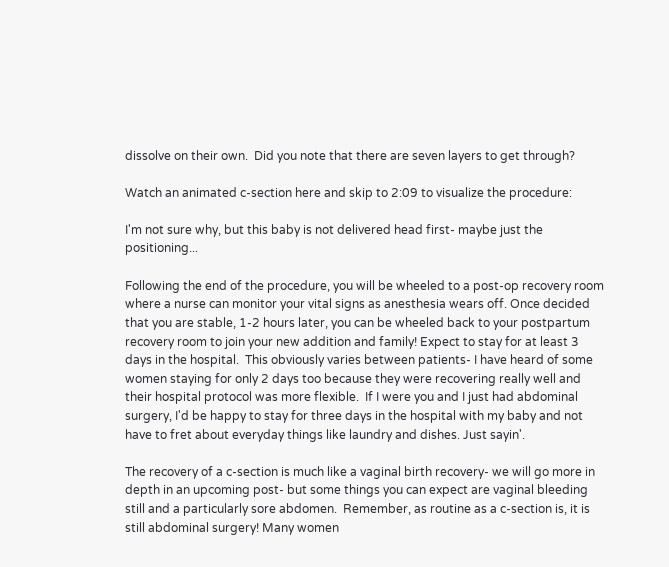dissolve on their own.  Did you note that there are seven layers to get through?

Watch an animated c-section here and skip to 2:09 to visualize the procedure:

I'm not sure why, but this baby is not delivered head first- maybe just the positioning...

Following the end of the procedure, you will be wheeled to a post-op recovery room where a nurse can monitor your vital signs as anesthesia wears off. Once decided that you are stable, 1-2 hours later, you can be wheeled back to your postpartum recovery room to join your new addition and family! Expect to stay for at least 3 days in the hospital.  This obviously varies between patients- I have heard of some women staying for only 2 days too because they were recovering really well and their hospital protocol was more flexible.  If I were you and I just had abdominal surgery, I'd be happy to stay for three days in the hospital with my baby and not have to fret about everyday things like laundry and dishes. Just sayin'.

The recovery of a c-section is much like a vaginal birth recovery- we will go more in depth in an upcoming post- but some things you can expect are vaginal bleeding still and a particularly sore abdomen.  Remember, as routine as a c-section is, it is still abdominal surgery! Many women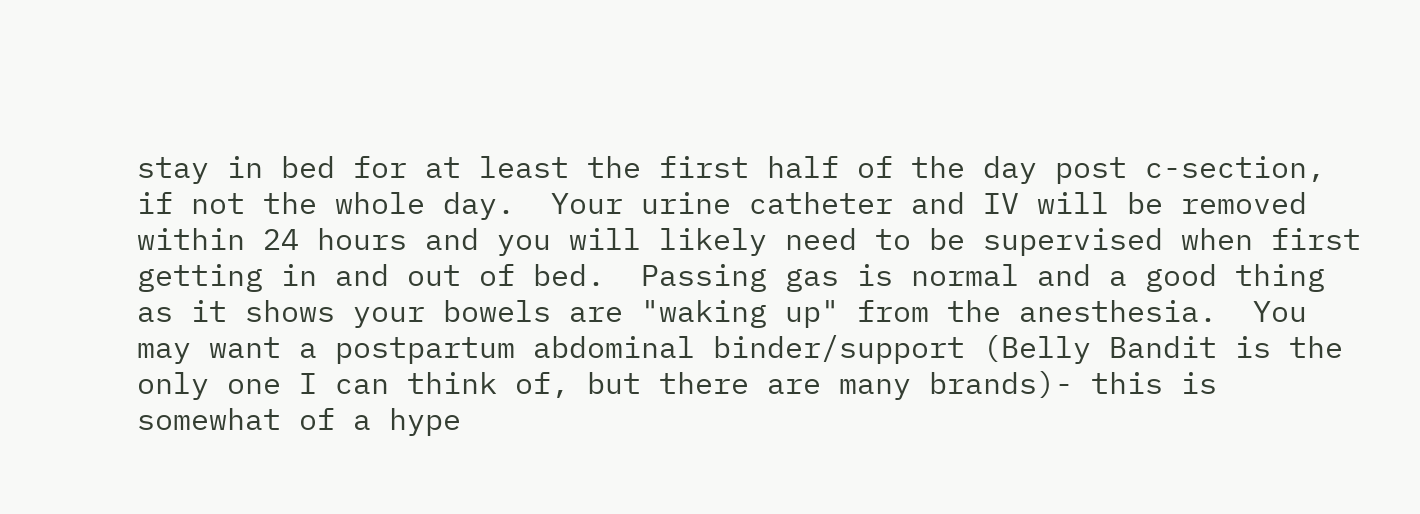stay in bed for at least the first half of the day post c-section, if not the whole day.  Your urine catheter and IV will be removed within 24 hours and you will likely need to be supervised when first getting in and out of bed.  Passing gas is normal and a good thing as it shows your bowels are "waking up" from the anesthesia.  You may want a postpartum abdominal binder/support (Belly Bandit is the only one I can think of, but there are many brands)- this is somewhat of a hype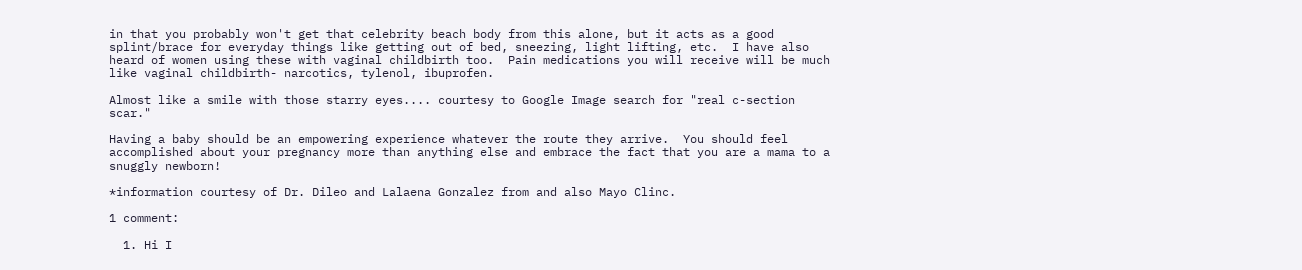in that you probably won't get that celebrity beach body from this alone, but it acts as a good splint/brace for everyday things like getting out of bed, sneezing, light lifting, etc.  I have also heard of women using these with vaginal childbirth too.  Pain medications you will receive will be much like vaginal childbirth- narcotics, tylenol, ibuprofen.

Almost like a smile with those starry eyes.... courtesy to Google Image search for "real c-section scar."

Having a baby should be an empowering experience whatever the route they arrive.  You should feel accomplished about your pregnancy more than anything else and embrace the fact that you are a mama to a snuggly newborn!

*information courtesy of Dr. Dileo and Lalaena Gonzalez from and also Mayo Clinc.

1 comment:

  1. Hi I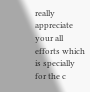really appreciate your all efforts which is specially for the c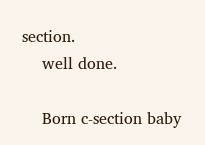section.
    well done.

    Born c-section baby